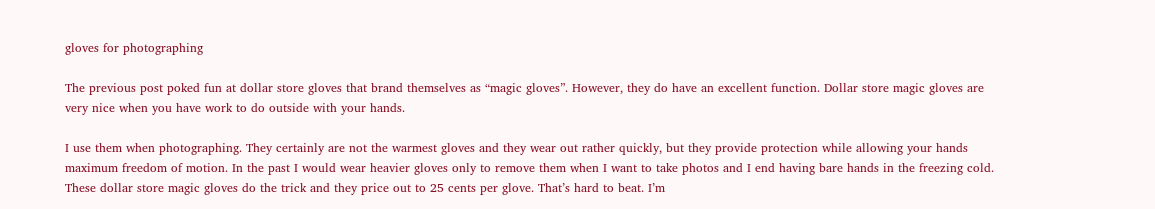gloves for photographing

The previous post poked fun at dollar store gloves that brand themselves as “magic gloves”. However, they do have an excellent function. Dollar store magic gloves are very nice when you have work to do outside with your hands.

I use them when photographing. They certainly are not the warmest gloves and they wear out rather quickly, but they provide protection while allowing your hands maximum freedom of motion. In the past I would wear heavier gloves only to remove them when I want to take photos and I end having bare hands in the freezing cold. These dollar store magic gloves do the trick and they price out to 25 cents per glove. That’s hard to beat. I’m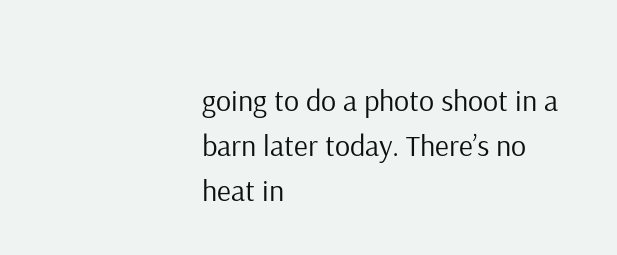going to do a photo shoot in a barn later today. There’s no heat in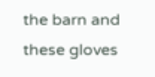the barn and these gloves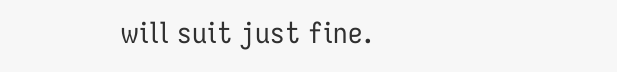will suit just fine.